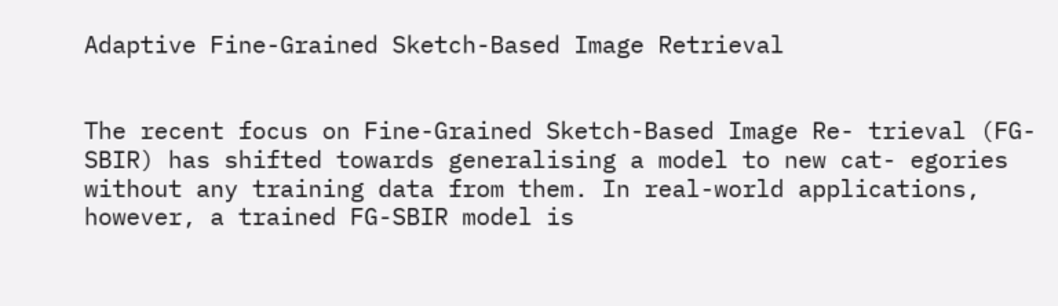Adaptive Fine-Grained Sketch-Based Image Retrieval


The recent focus on Fine-Grained Sketch-Based Image Re- trieval (FG-SBIR) has shifted towards generalising a model to new cat- egories without any training data from them. In real-world applications, however, a trained FG-SBIR model is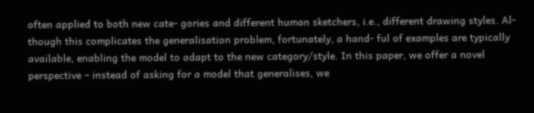often applied to both new cate- gories and different human sketchers, i.e., different drawing styles. Al- though this complicates the generalisation problem, fortunately, a hand- ful of examples are typically available, enabling the model to adapt to the new category/style. In this paper, we offer a novel perspective – instead of asking for a model that generalises, we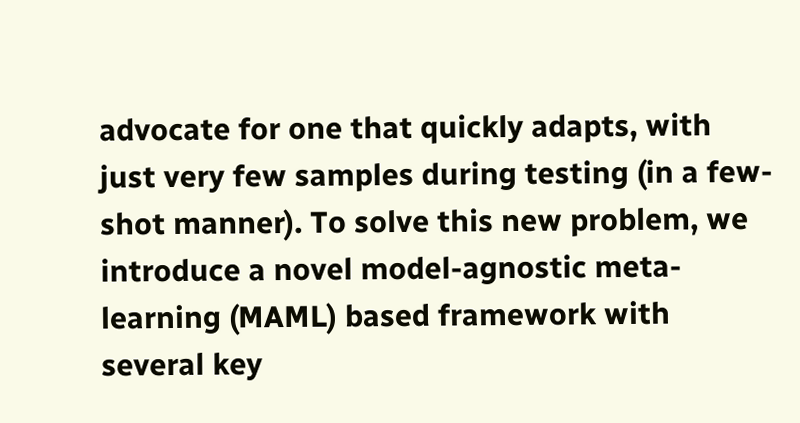advocate for one that quickly adapts, with just very few samples during testing (in a few-shot manner). To solve this new problem, we introduce a novel model-agnostic meta- learning (MAML) based framework with several key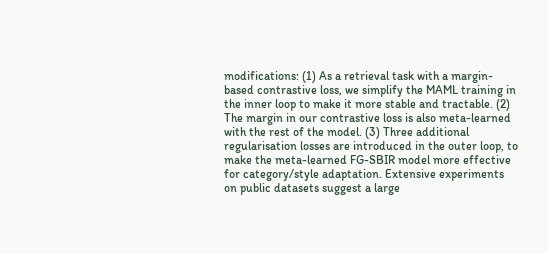modifications: (1) As a retrieval task with a margin-based contrastive loss, we simplify the MAML training in the inner loop to make it more stable and tractable. (2) The margin in our contrastive loss is also meta-learned with the rest of the model. (3) Three additional regularisation losses are introduced in the outer loop, to make the meta-learned FG-SBIR model more effective for category/style adaptation. Extensive experiments on public datasets suggest a large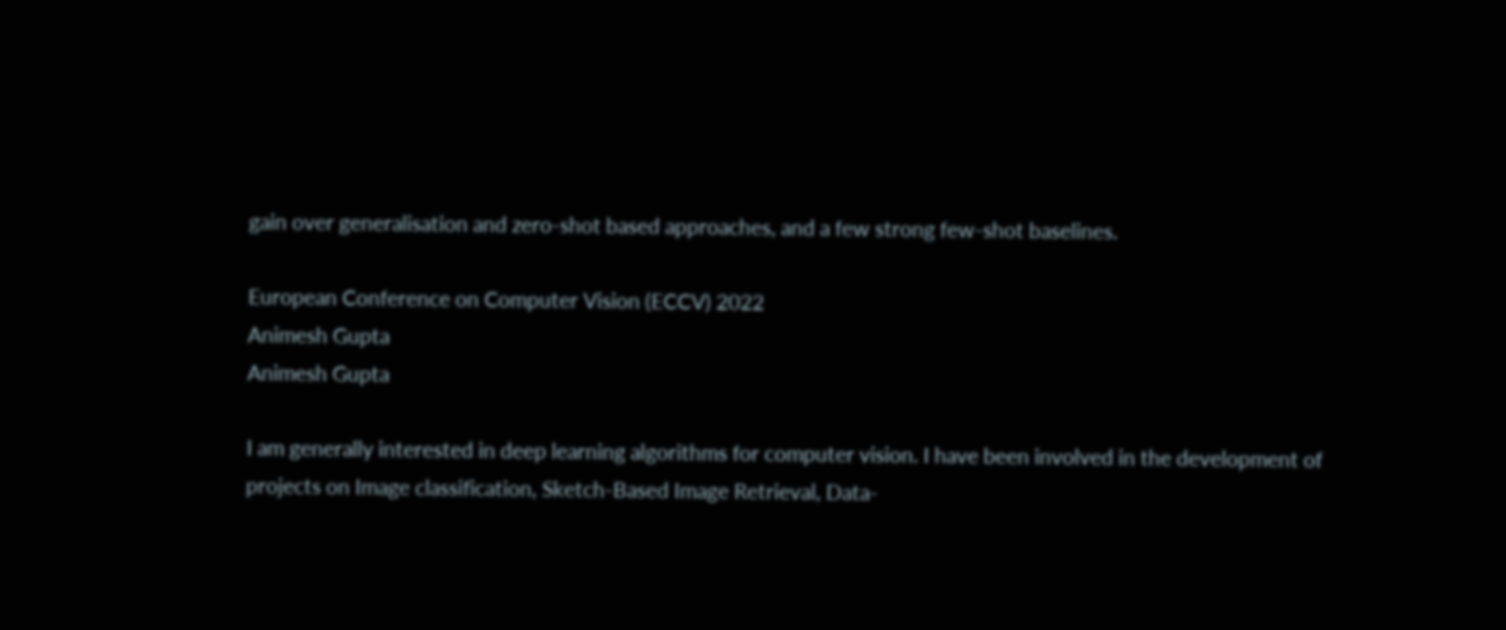gain over generalisation and zero-shot based approaches, and a few strong few-shot baselines.

European Conference on Computer Vision (ECCV) 2022
Animesh Gupta
Animesh Gupta

I am generally interested in deep learning algorithms for computer vision. I have been involved in the development of projects on Image classification, Sketch-Based Image Retrieval, Data-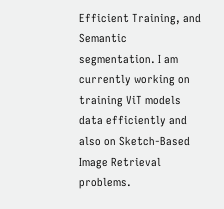Efficient Training, and Semantic segmentation. I am currently working on training ViT models data efficiently and also on Sketch-Based Image Retrieval problems.